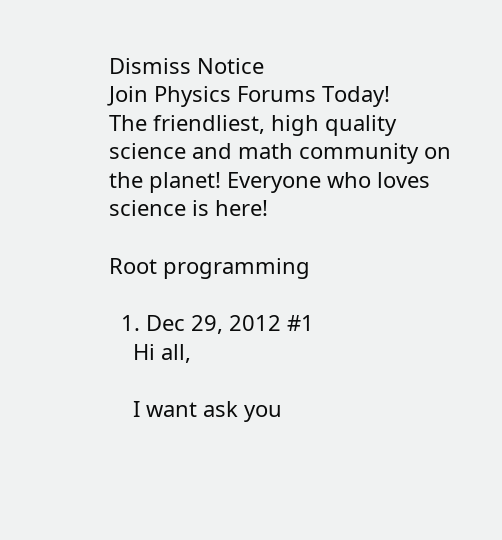Dismiss Notice
Join Physics Forums Today!
The friendliest, high quality science and math community on the planet! Everyone who loves science is here!

Root programming

  1. Dec 29, 2012 #1
    Hi all,

    I want ask you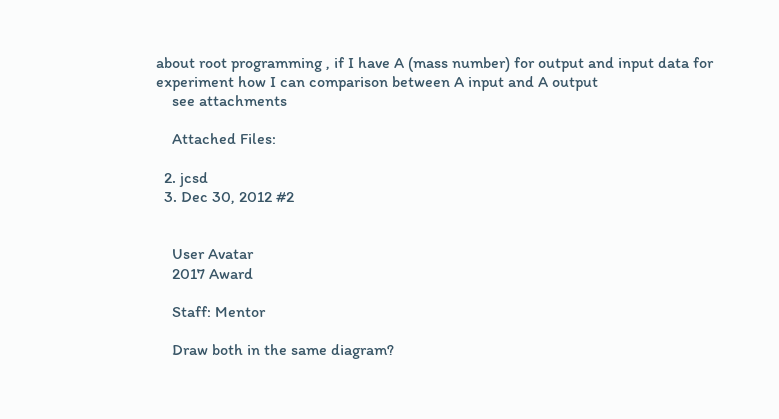about root programming , if I have A (mass number) for output and input data for experiment how I can comparison between A input and A output
    see attachments

    Attached Files:

  2. jcsd
  3. Dec 30, 2012 #2


    User Avatar
    2017 Award

    Staff: Mentor

    Draw both in the same diagram?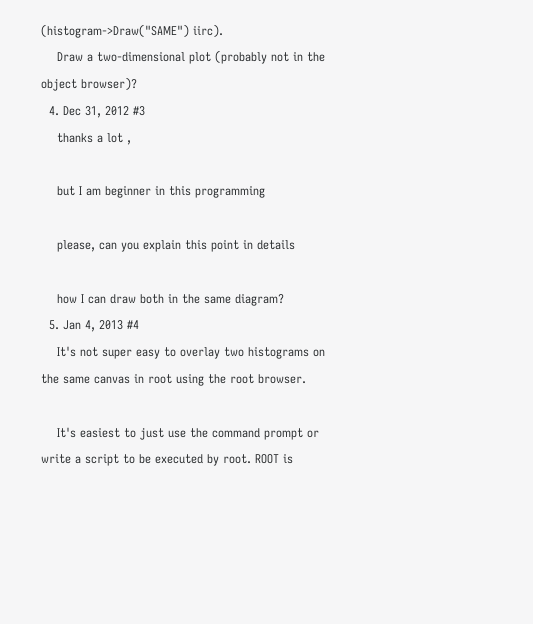(histogram->Draw("SAME") iirc).
    Draw a two-dimensional plot (probably not in the object browser)?
  4. Dec 31, 2012 #3
    thanks a lot ,

    but I am beginner in this programming

    please, can you explain this point in details

    how I can draw both in the same diagram?
  5. Jan 4, 2013 #4
    It's not super easy to overlay two histograms on the same canvas in root using the root browser.

    It's easiest to just use the command prompt or write a script to be executed by root. ROOT is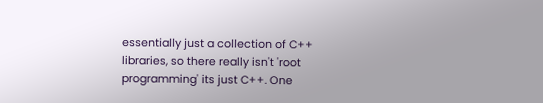essentially just a collection of C++ libraries, so there really isn't 'root programming' its just C++. One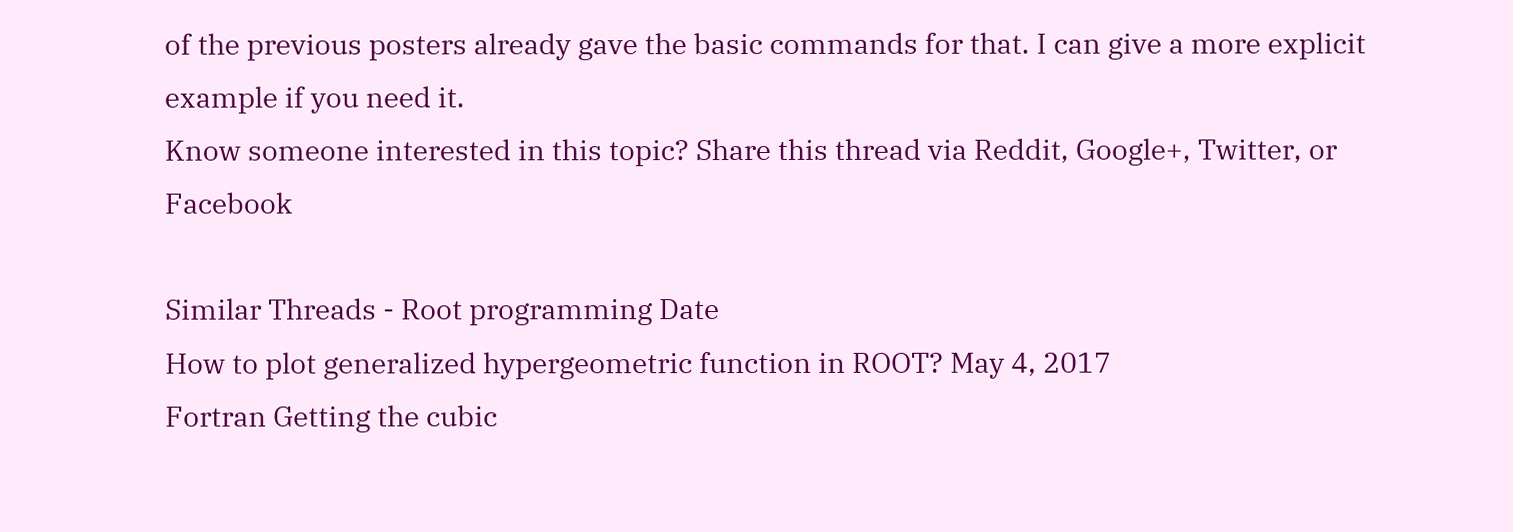of the previous posters already gave the basic commands for that. I can give a more explicit example if you need it.
Know someone interested in this topic? Share this thread via Reddit, Google+, Twitter, or Facebook

Similar Threads - Root programming Date
How to plot generalized hypergeometric function in ROOT? May 4, 2017
Fortran Getting the cubic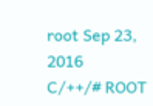root Sep 23, 2016
C/++/# ROOT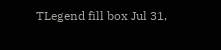TLegend fill box Jul 31,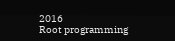2016
Root programming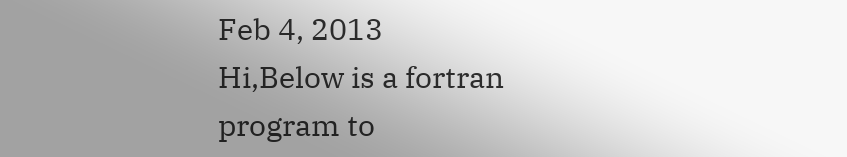Feb 4, 2013
Hi,Below is a fortran program to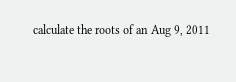calculate the roots of an Aug 9, 2011